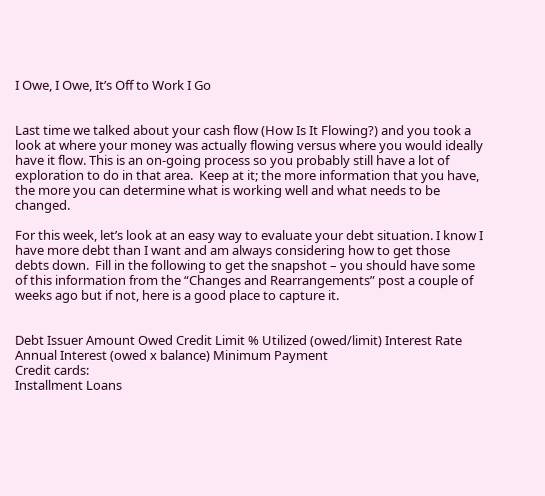I Owe, I Owe, It’s Off to Work I Go


Last time we talked about your cash flow (How Is It Flowing?) and you took a look at where your money was actually flowing versus where you would ideally have it flow. This is an on-going process so you probably still have a lot of exploration to do in that area.  Keep at it; the more information that you have, the more you can determine what is working well and what needs to be changed.

For this week, let’s look at an easy way to evaluate your debt situation. I know I have more debt than I want and am always considering how to get those debts down.  Fill in the following to get the snapshot – you should have some of this information from the “Changes and Rearrangements” post a couple of weeks ago but if not, here is a good place to capture it.


Debt Issuer Amount Owed Credit Limit % Utilized (owed/limit) Interest Rate Annual Interest (owed x balance) Minimum Payment
Credit cards:
Installment Loans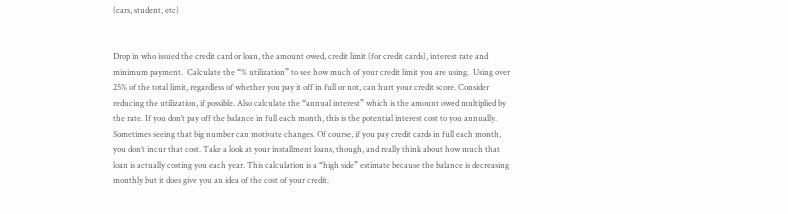(cars, student, etc)


Drop in who issued the credit card or loan, the amount owed, credit limit (for credit cards), interest rate and minimum payment.  Calculate the “% utilization” to see how much of your credit limit you are using.  Using over 25% of the total limit, regardless of whether you pay it off in full or not, can hurt your credit score. Consider reducing the utilization, if possible. Also calculate the “annual interest” which is the amount owed multiplied by the rate. If you don’t pay off the balance in full each month, this is the potential interest cost to you annually. Sometimes seeing that big number can motivate changes. Of course, if you pay credit cards in full each month, you don’t incur that cost. Take a look at your installment loans, though, and really think about how much that loan is actually costing you each year. This calculation is a “high side” estimate because the balance is decreasing monthly but it does give you an idea of the cost of your credit.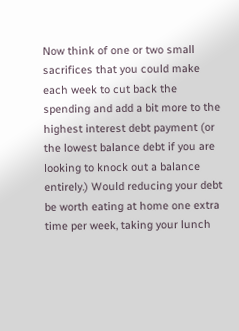Now think of one or two small sacrifices that you could make each week to cut back the spending and add a bit more to the highest interest debt payment (or the lowest balance debt if you are looking to knock out a balance entirely.) Would reducing your debt be worth eating at home one extra time per week, taking your lunch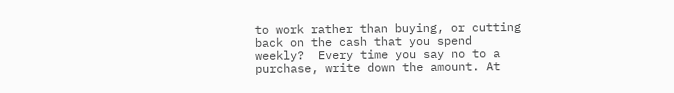to work rather than buying, or cutting back on the cash that you spend weekly?  Every time you say no to a purchase, write down the amount. At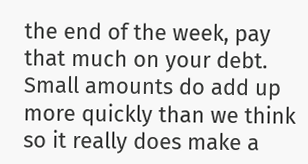the end of the week, pay that much on your debt. Small amounts do add up more quickly than we think so it really does make a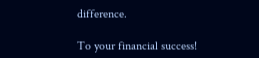difference.

To your financial success!